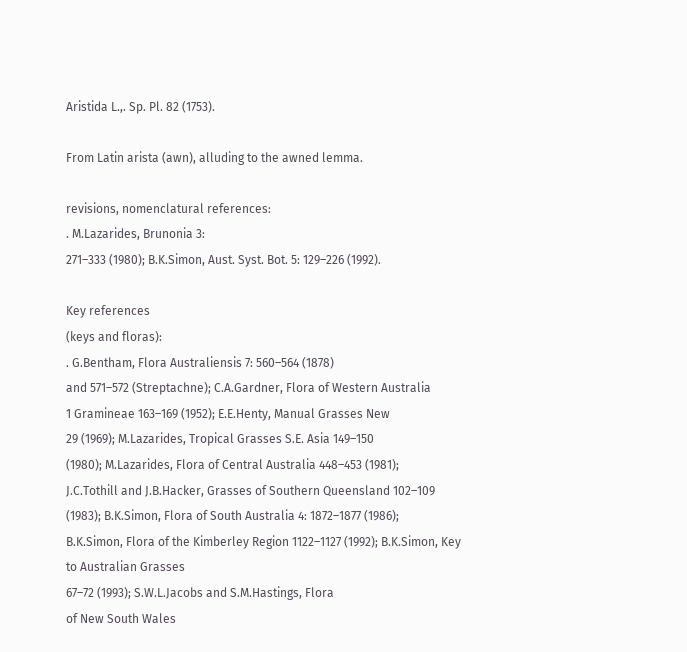Aristida L.,. Sp. Pl. 82 (1753).

From Latin arista (awn), alluding to the awned lemma.

revisions, nomenclatural references:
. M.Lazarides, Brunonia 3:
271–333 (1980); B.K.Simon, Aust. Syst. Bot. 5: 129–226 (1992).

Key references
(keys and floras):
. G.Bentham, Flora Australiensis 7: 560–564 (1878)
and 571–572 (Streptachne); C.A.Gardner, Flora of Western Australia
1 Gramineae 163–169 (1952); E.E.Henty, Manual Grasses New
29 (1969); M.Lazarides, Tropical Grasses S.E. Asia 149–150
(1980); M.Lazarides, Flora of Central Australia 448–453 (1981);
J.C.Tothill and J.B.Hacker, Grasses of Southern Queensland 102–109
(1983); B.K.Simon, Flora of South Australia 4: 1872–1877 (1986);
B.K.Simon, Flora of the Kimberley Region 1122–1127 (1992); B.K.Simon, Key
to Australian Grasses
67–72 (1993); S.W.L.Jacobs and S.M.Hastings, Flora
of New South Wales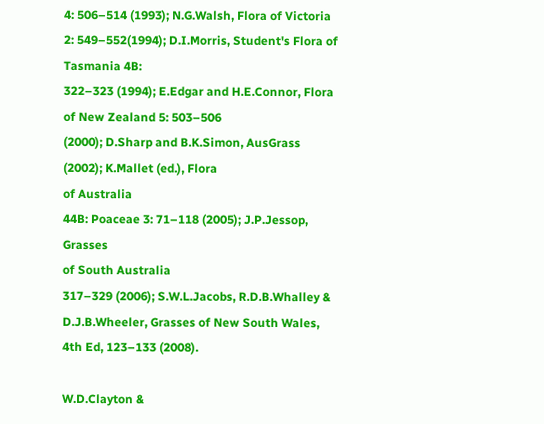4: 506–514 (1993); N.G.Walsh, Flora of Victoria
2: 549–552(1994); D.I.Morris, Student's Flora of Tasmania 4B:
322–323 (1994); E.Edgar and H.E.Connor, Flora of New Zealand 5: 503–506
(2000); D.Sharp and B.K.Simon, AusGrass (2002); K.Mallet (ed.), Flora
of Australia
44B: Poaceae 3: 71–118 (2005); J.P.Jessop, Grasses
of South Australia
317–329 (2006); S.W.L.Jacobs, R.D.B.Whalley &
D.J.B.Wheeler, Grasses of New South Wales, 4th Ed, 123–133 (2008).

W.D.Clayton &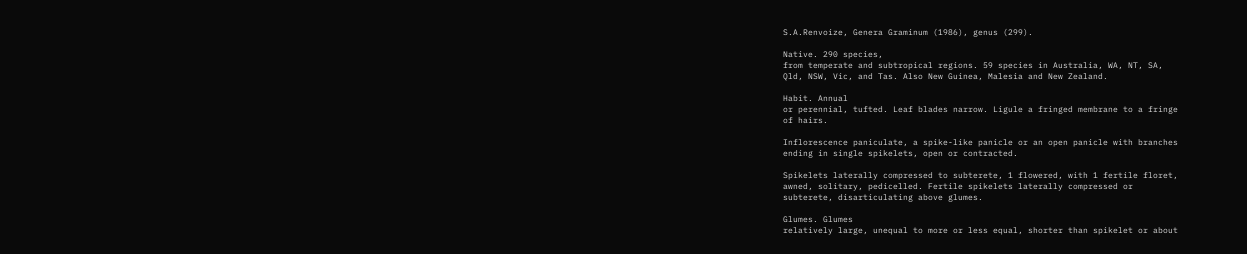S.A.Renvoize, Genera Graminum (1986), genus (299).

Native. 290 species,
from temperate and subtropical regions. 59 species in Australia, WA, NT, SA,
Qld, NSW, Vic, and Tas. Also New Guinea, Malesia and New Zealand.

Habit. Annual
or perennial, tufted. Leaf blades narrow. Ligule a fringed membrane to a fringe
of hairs.

Inflorescence paniculate, a spike-like panicle or an open panicle with branches
ending in single spikelets, open or contracted.

Spikelets laterally compressed to subterete, 1 flowered, with 1 fertile floret,
awned, solitary, pedicelled. Fertile spikelets laterally compressed or
subterete, disarticulating above glumes.

Glumes. Glumes
relatively large, unequal to more or less equal, shorter than spikelet or about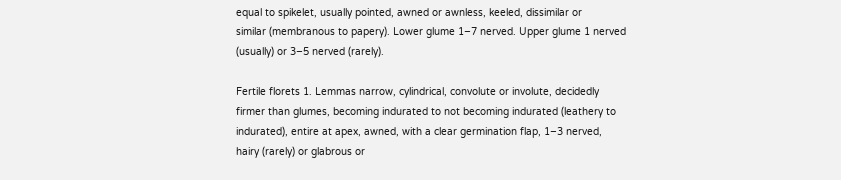equal to spikelet, usually pointed, awned or awnless, keeled, dissimilar or
similar (membranous to papery). Lower glume 1–7 nerved. Upper glume 1 nerved
(usually) or 3–5 nerved (rarely).

Fertile florets 1. Lemmas narrow, cylindrical, convolute or involute, decidedly
firmer than glumes, becoming indurated to not becoming indurated (leathery to
indurated), entire at apex, awned, with a clear germination flap, 1–3 nerved,
hairy (rarely) or glabrous or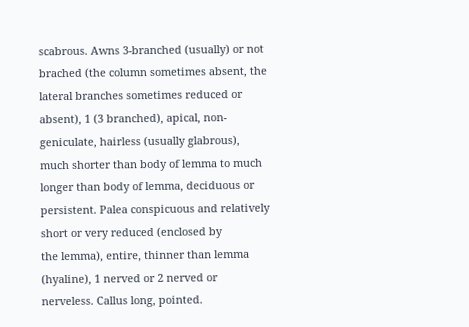scabrous. Awns 3-branched (usually) or not
brached (the column sometimes absent, the lateral branches sometimes reduced or
absent), 1 (3 branched), apical, non-geniculate, hairless (usually glabrous),
much shorter than body of lemma to much longer than body of lemma, deciduous or
persistent. Palea conspicuous and relatively short or very reduced (enclosed by
the lemma), entire, thinner than lemma (hyaline), 1 nerved or 2 nerved or
nerveless. Callus long, pointed.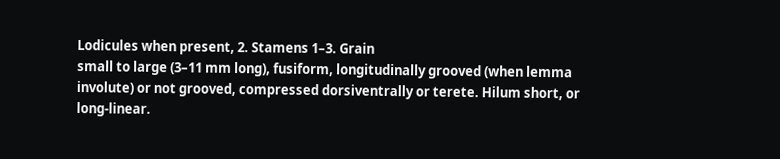Lodicules when present, 2. Stamens 1–3. Grain
small to large (3–11 mm long), fusiform, longitudinally grooved (when lemma
involute) or not grooved, compressed dorsiventrally or terete. Hilum short, or
long-linear.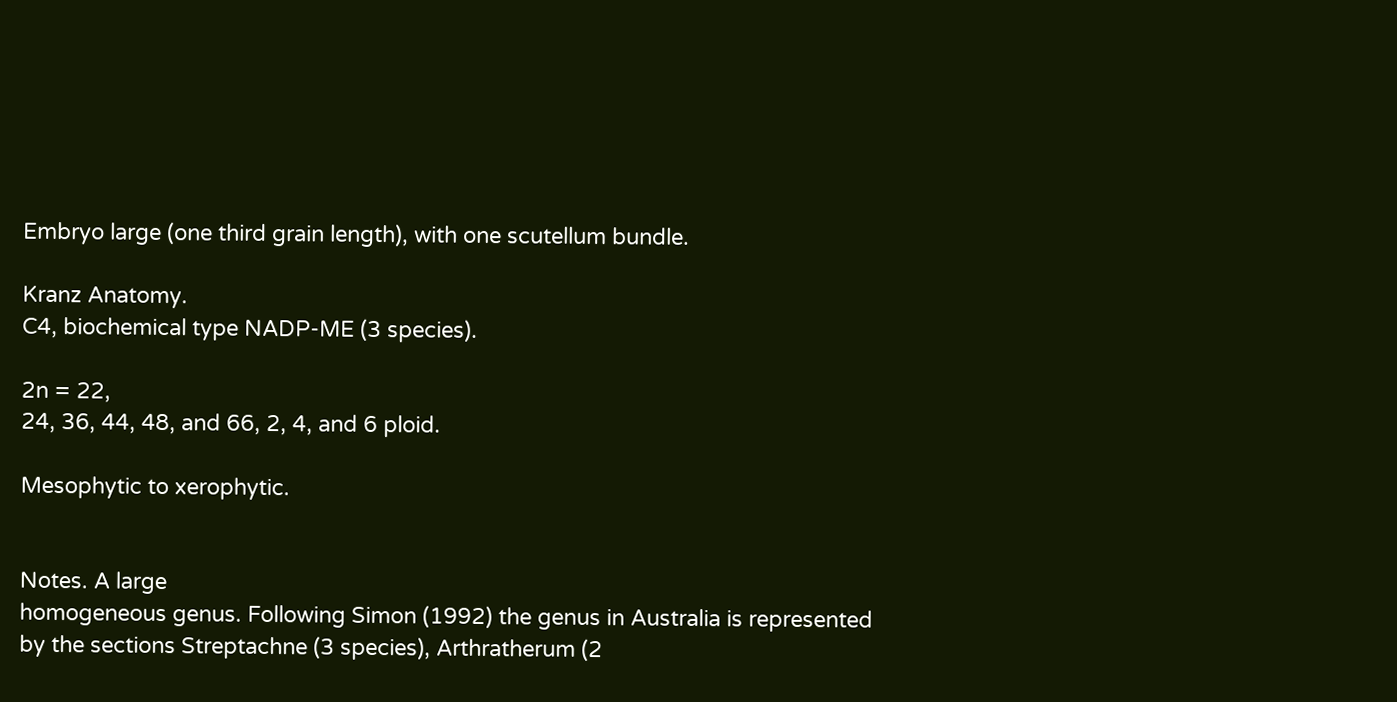Embryo large (one third grain length), with one scutellum bundle.

Kranz Anatomy.
C4, biochemical type NADP-ME (3 species).

2n = 22,
24, 36, 44, 48, and 66, 2, 4, and 6 ploid.

Mesophytic to xerophytic.


Notes. A large
homogeneous genus. Following Simon (1992) the genus in Australia is represented
by the sections Streptachne (3 species), Arthratherum (2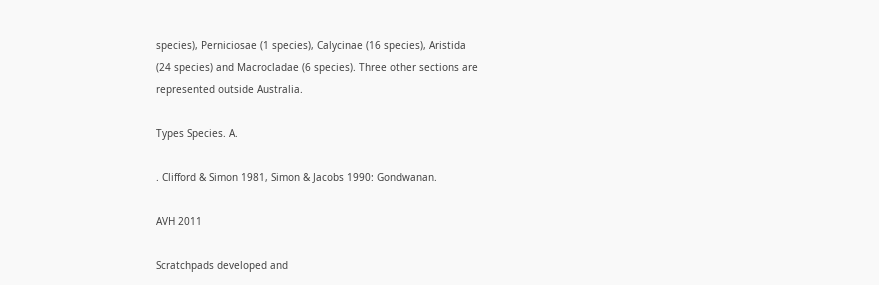species), Perniciosae (1 species), Calycinae (16 species), Aristida
(24 species) and Macrocladae (6 species). Three other sections are
represented outside Australia.

Types Species. A.

. Clifford & Simon 1981, Simon & Jacobs 1990: Gondwanan.

AVH 2011

Scratchpads developed and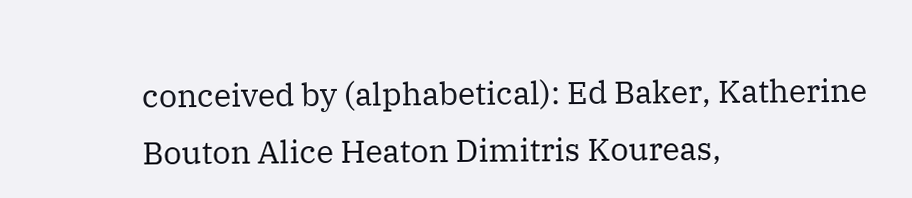conceived by (alphabetical): Ed Baker, Katherine Bouton Alice Heaton Dimitris Koureas,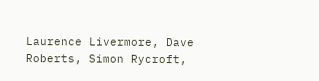Laurence Livermore, Dave Roberts, Simon Rycroft,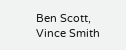Ben Scott, Vince Smith